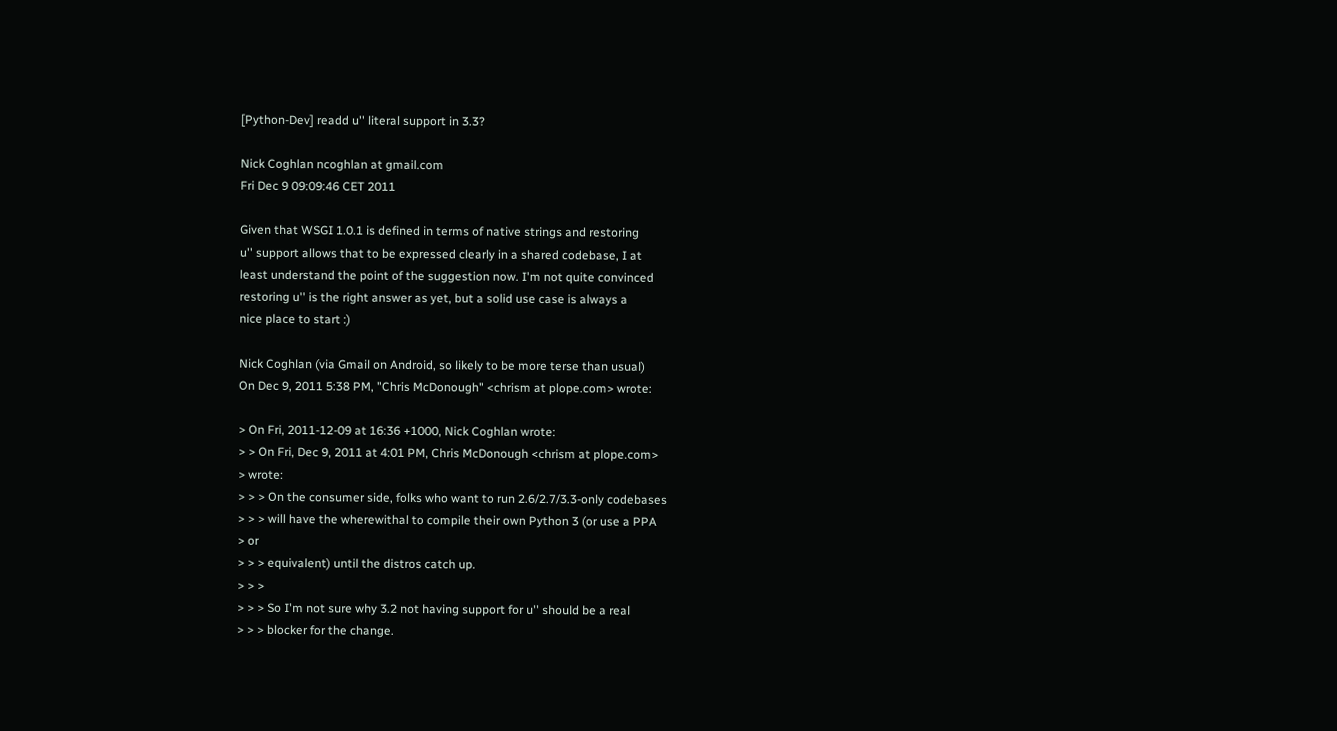[Python-Dev] readd u'' literal support in 3.3?

Nick Coghlan ncoghlan at gmail.com
Fri Dec 9 09:09:46 CET 2011

Given that WSGI 1.0.1 is defined in terms of native strings and restoring
u'' support allows that to be expressed clearly in a shared codebase, I at
least understand the point of the suggestion now. I'm not quite convinced
restoring u'' is the right answer as yet, but a solid use case is always a
nice place to start :)

Nick Coghlan (via Gmail on Android, so likely to be more terse than usual)
On Dec 9, 2011 5:38 PM, "Chris McDonough" <chrism at plope.com> wrote:

> On Fri, 2011-12-09 at 16:36 +1000, Nick Coghlan wrote:
> > On Fri, Dec 9, 2011 at 4:01 PM, Chris McDonough <chrism at plope.com>
> wrote:
> > > On the consumer side, folks who want to run 2.6/2.7/3.3-only codebases
> > > will have the wherewithal to compile their own Python 3 (or use a PPA
> or
> > > equivalent) until the distros catch up.
> > >
> > > So I'm not sure why 3.2 not having support for u'' should be a real
> > > blocker for the change.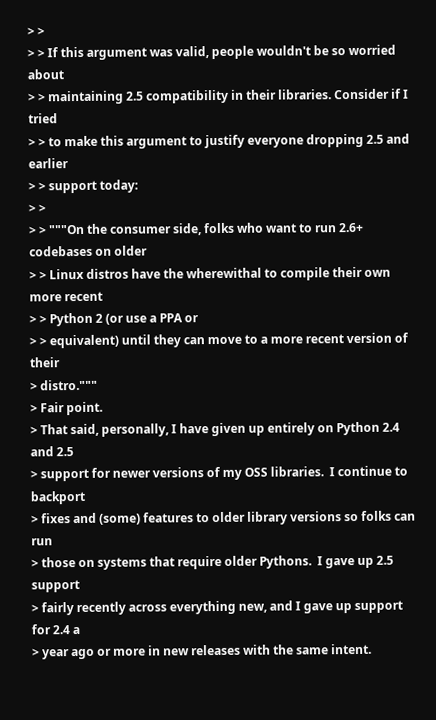> >
> > If this argument was valid, people wouldn't be so worried about
> > maintaining 2.5 compatibility in their libraries. Consider if I tried
> > to make this argument to justify everyone dropping 2.5 and earlier
> > support today:
> >
> > """On the consumer side, folks who want to run 2.6+ codebases on older
> > Linux distros have the wherewithal to compile their own more recent
> > Python 2 (or use a PPA or
> > equivalent) until they can move to a more recent version of their
> distro."""
> Fair point.
> That said, personally, I have given up entirely on Python 2.4 and 2.5
> support for newer versions of my OSS libraries.  I continue to backport
> fixes and (some) features to older library versions so folks can run
> those on systems that require older Pythons.  I gave up 2.5 support
> fairly recently across everything new, and I gave up support for 2.4 a
> year ago or more in new releases with the same intent.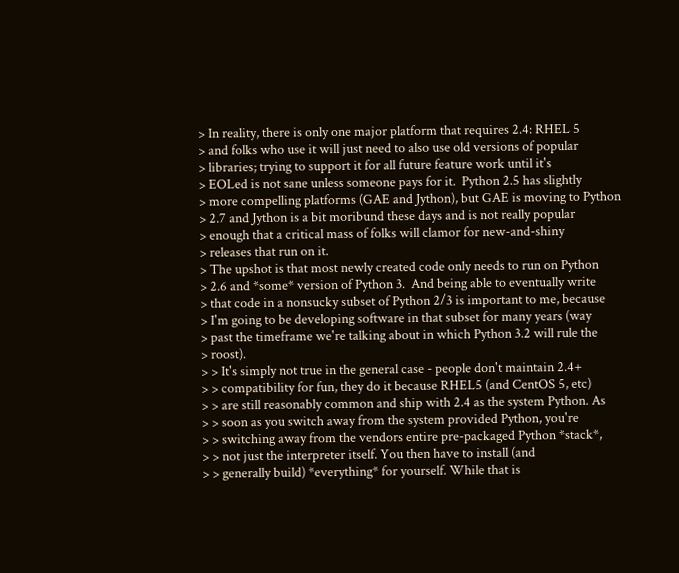> In reality, there is only one major platform that requires 2.4: RHEL 5
> and folks who use it will just need to also use old versions of popular
> libraries; trying to support it for all future feature work until it's
> EOLed is not sane unless someone pays for it.  Python 2.5 has slightly
> more compelling platforms (GAE and Jython), but GAE is moving to Python
> 2.7 and Jython is a bit moribund these days and is not really popular
> enough that a critical mass of folks will clamor for new-and-shiny
> releases that run on it.
> The upshot is that most newly created code only needs to run on Python
> 2.6 and *some* version of Python 3.  And being able to eventually write
> that code in a nonsucky subset of Python 2/3 is important to me, because
> I'm going to be developing software in that subset for many years (way
> past the timeframe we're talking about in which Python 3.2 will rule the
> roost).
> > It's simply not true in the general case - people don't maintain 2.4+
> > compatibility for fun, they do it because RHEL5 (and CentOS 5, etc)
> > are still reasonably common and ship with 2.4 as the system Python. As
> > soon as you switch away from the system provided Python, you're
> > switching away from the vendors entire pre-packaged Python *stack*,
> > not just the interpreter itself. You then have to install (and
> > generally build) *everything* for yourself. While that is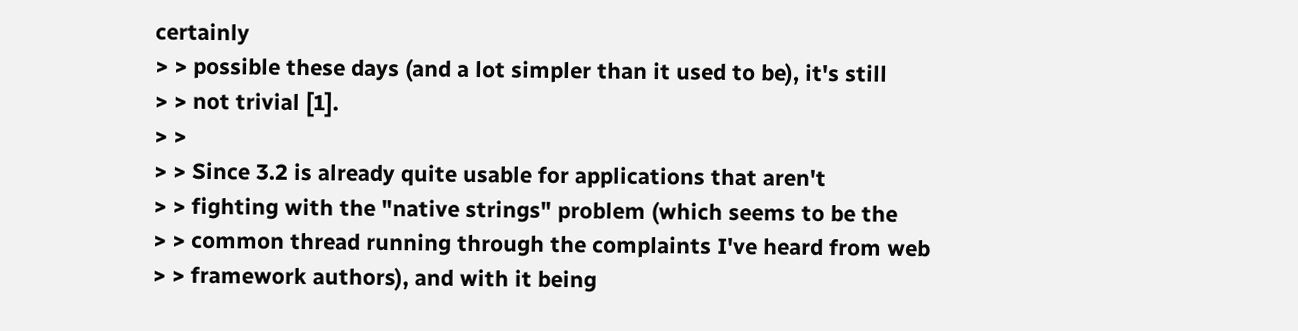certainly
> > possible these days (and a lot simpler than it used to be), it's still
> > not trivial [1].
> >
> > Since 3.2 is already quite usable for applications that aren't
> > fighting with the "native strings" problem (which seems to be the
> > common thread running through the complaints I've heard from web
> > framework authors), and with it being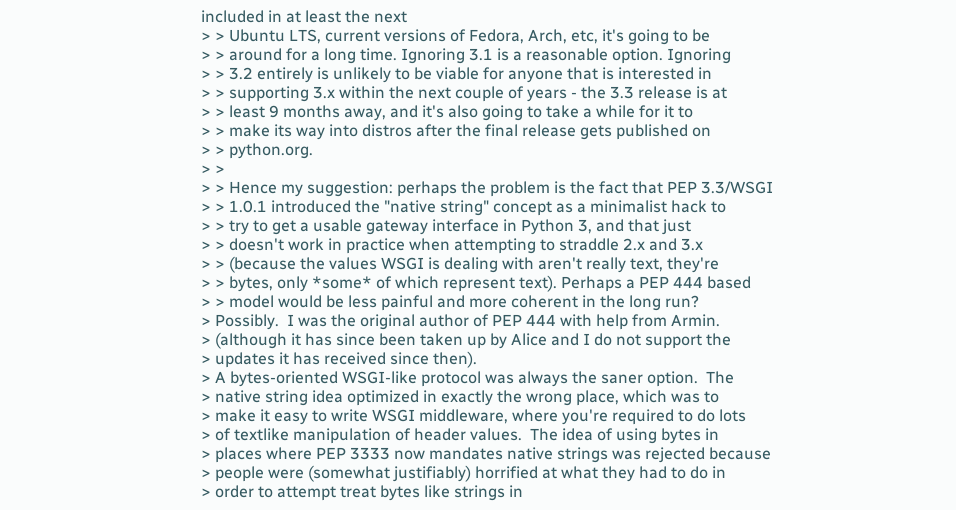included in at least the next
> > Ubuntu LTS, current versions of Fedora, Arch, etc, it's going to be
> > around for a long time. Ignoring 3.1 is a reasonable option. Ignoring
> > 3.2 entirely is unlikely to be viable for anyone that is interested in
> > supporting 3.x within the next couple of years - the 3.3 release is at
> > least 9 months away, and it's also going to take a while for it to
> > make its way into distros after the final release gets published on
> > python.org.
> >
> > Hence my suggestion: perhaps the problem is the fact that PEP 3.3/WSGI
> > 1.0.1 introduced the "native string" concept as a minimalist hack to
> > try to get a usable gateway interface in Python 3, and that just
> > doesn't work in practice when attempting to straddle 2.x and 3.x
> > (because the values WSGI is dealing with aren't really text, they're
> > bytes, only *some* of which represent text). Perhaps a PEP 444 based
> > model would be less painful and more coherent in the long run?
> Possibly.  I was the original author of PEP 444 with help from Armin.
> (although it has since been taken up by Alice and I do not support the
> updates it has received since then).
> A bytes-oriented WSGI-like protocol was always the saner option.  The
> native string idea optimized in exactly the wrong place, which was to
> make it easy to write WSGI middleware, where you're required to do lots
> of textlike manipulation of header values.  The idea of using bytes in
> places where PEP 3333 now mandates native strings was rejected because
> people were (somewhat justifiably) horrified at what they had to do in
> order to attempt treat bytes like strings in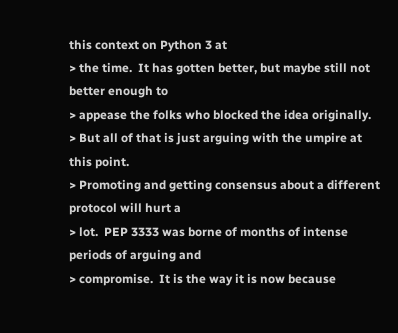this context on Python 3 at
> the time.  It has gotten better, but maybe still not better enough to
> appease the folks who blocked the idea originally.
> But all of that is just arguing with the umpire at this point.
> Promoting and getting consensus about a different protocol will hurt a
> lot.  PEP 3333 was borne of months of intense periods of arguing and
> compromise.  It is the way it is now because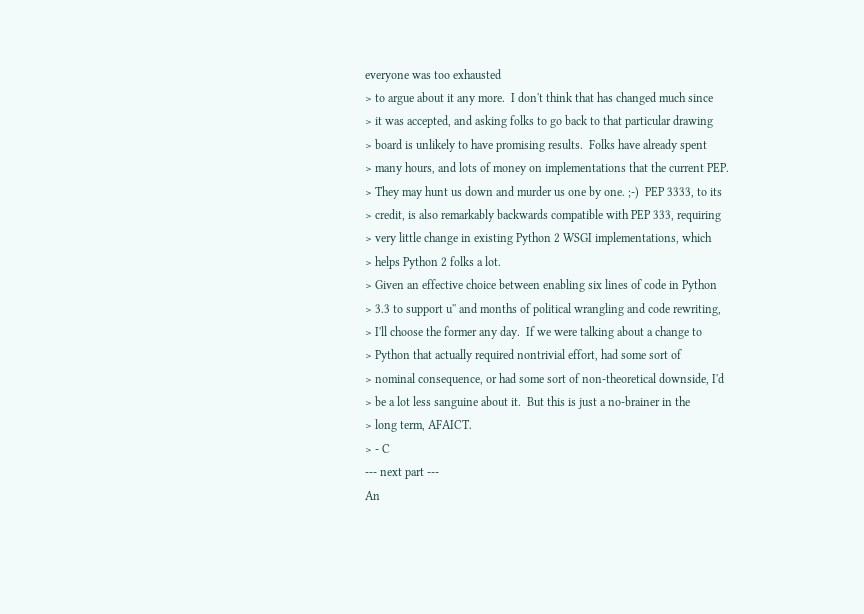everyone was too exhausted
> to argue about it any more.  I don't think that has changed much since
> it was accepted, and asking folks to go back to that particular drawing
> board is unlikely to have promising results.  Folks have already spent
> many hours, and lots of money on implementations that the current PEP.
> They may hunt us down and murder us one by one. ;-)  PEP 3333, to its
> credit, is also remarkably backwards compatible with PEP 333, requiring
> very little change in existing Python 2 WSGI implementations, which
> helps Python 2 folks a lot.
> Given an effective choice between enabling six lines of code in Python
> 3.3 to support u'' and months of political wrangling and code rewriting,
> I'll choose the former any day.  If we were talking about a change to
> Python that actually required nontrivial effort, had some sort of
> nominal consequence, or had some sort of non-theoretical downside, I'd
> be a lot less sanguine about it.  But this is just a no-brainer in the
> long term, AFAICT.
> - C
--- next part ---
An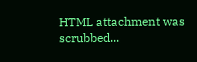HTML attachment was scrubbed...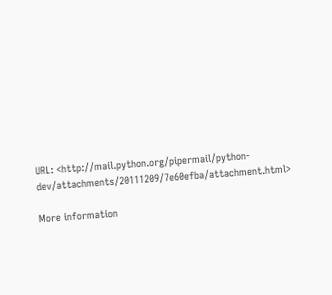URL: <http://mail.python.org/pipermail/python-dev/attachments/20111209/7e60efba/attachment.html>

More information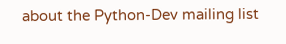about the Python-Dev mailing list